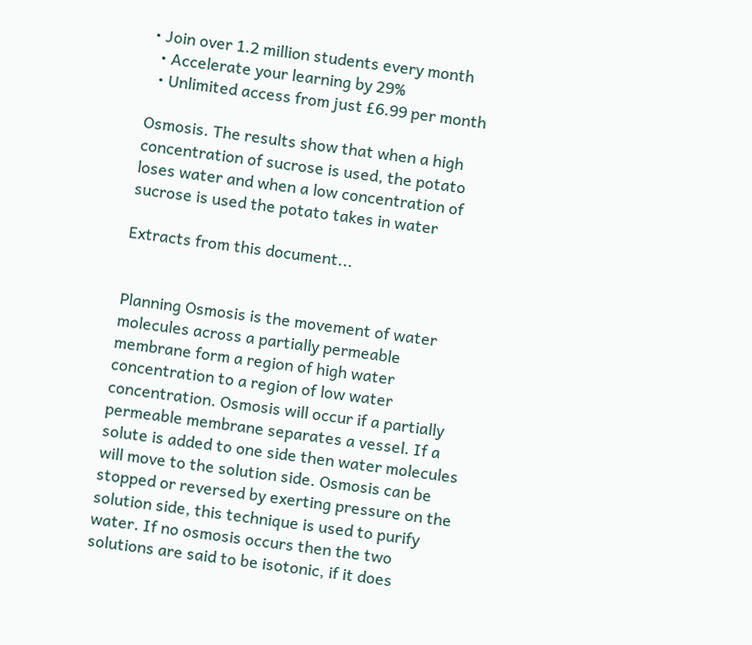• Join over 1.2 million students every month
  • Accelerate your learning by 29%
  • Unlimited access from just £6.99 per month

Osmosis. The results show that when a high concentration of sucrose is used, the potato loses water and when a low concentration of sucrose is used the potato takes in water

Extracts from this document...


Planning Osmosis is the movement of water molecules across a partially permeable membrane form a region of high water concentration to a region of low water concentration. Osmosis will occur if a partially permeable membrane separates a vessel. If a solute is added to one side then water molecules will move to the solution side. Osmosis can be stopped or reversed by exerting pressure on the solution side, this technique is used to purify water. If no osmosis occurs then the two solutions are said to be isotonic, if it does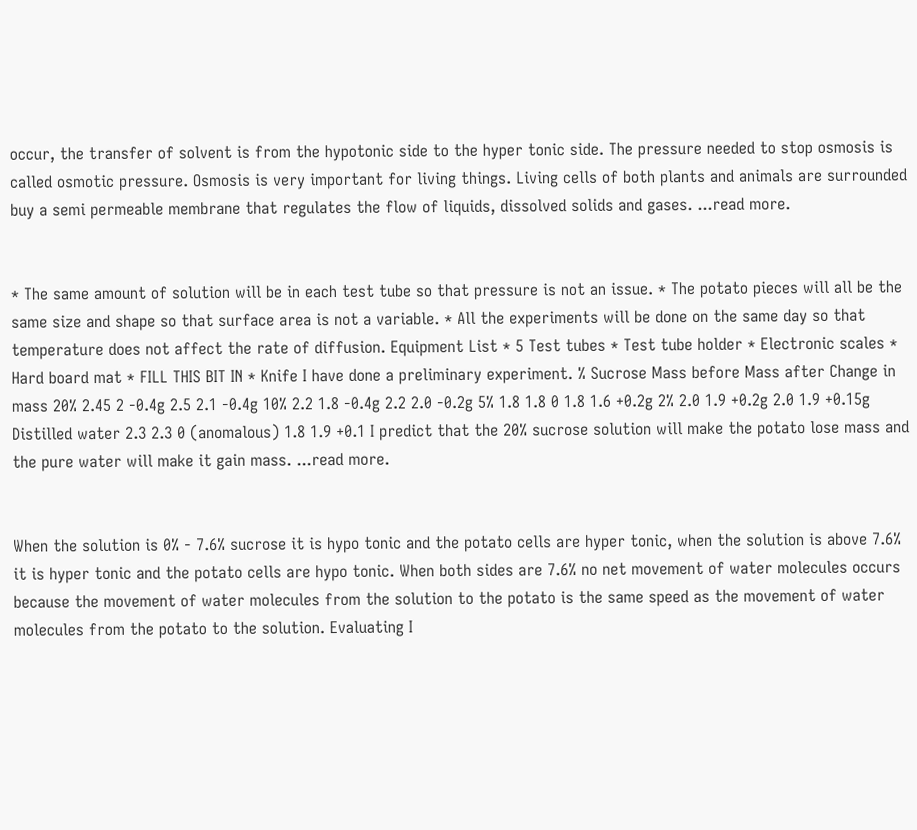occur, the transfer of solvent is from the hypotonic side to the hyper tonic side. The pressure needed to stop osmosis is called osmotic pressure. Osmosis is very important for living things. Living cells of both plants and animals are surrounded buy a semi permeable membrane that regulates the flow of liquids, dissolved solids and gases. ...read more.


* The same amount of solution will be in each test tube so that pressure is not an issue. * The potato pieces will all be the same size and shape so that surface area is not a variable. * All the experiments will be done on the same day so that temperature does not affect the rate of diffusion. Equipment List * 5 Test tubes * Test tube holder * Electronic scales * Hard board mat * FILL THIS BIT IN * Knife I have done a preliminary experiment. % Sucrose Mass before Mass after Change in mass 20% 2.45 2 -0.4g 2.5 2.1 -0.4g 10% 2.2 1.8 -0.4g 2.2 2.0 -0.2g 5% 1.8 1.8 0 1.8 1.6 +0.2g 2% 2.0 1.9 +0.2g 2.0 1.9 +0.15g Distilled water 2.3 2.3 0 (anomalous) 1.8 1.9 +0.1 I predict that the 20% sucrose solution will make the potato lose mass and the pure water will make it gain mass. ...read more.


When the solution is 0% - 7.6% sucrose it is hypo tonic and the potato cells are hyper tonic, when the solution is above 7.6% it is hyper tonic and the potato cells are hypo tonic. When both sides are 7.6% no net movement of water molecules occurs because the movement of water molecules from the solution to the potato is the same speed as the movement of water molecules from the potato to the solution. Evaluating I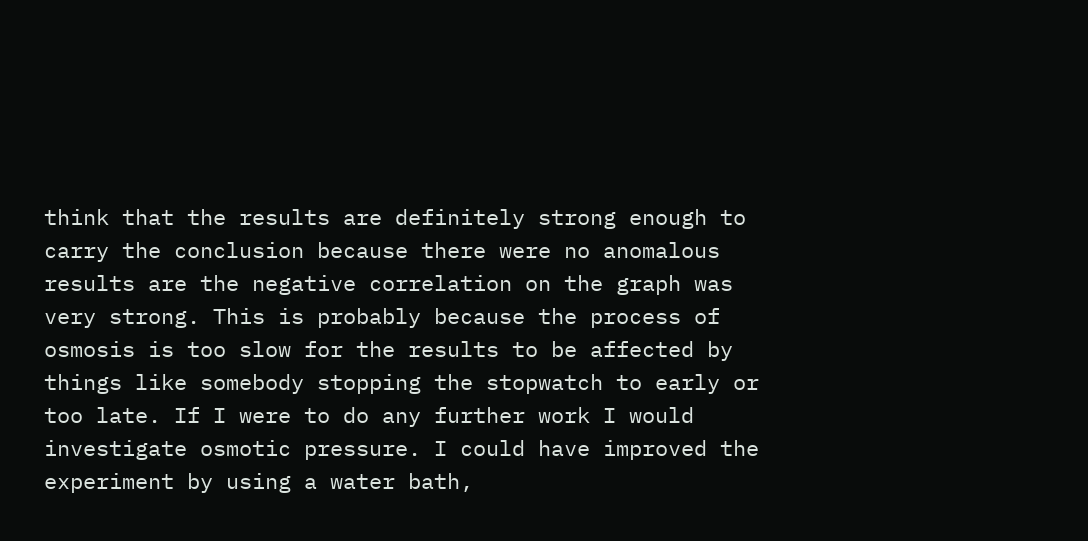think that the results are definitely strong enough to carry the conclusion because there were no anomalous results are the negative correlation on the graph was very strong. This is probably because the process of osmosis is too slow for the results to be affected by things like somebody stopping the stopwatch to early or too late. If I were to do any further work I would investigate osmotic pressure. I could have improved the experiment by using a water bath,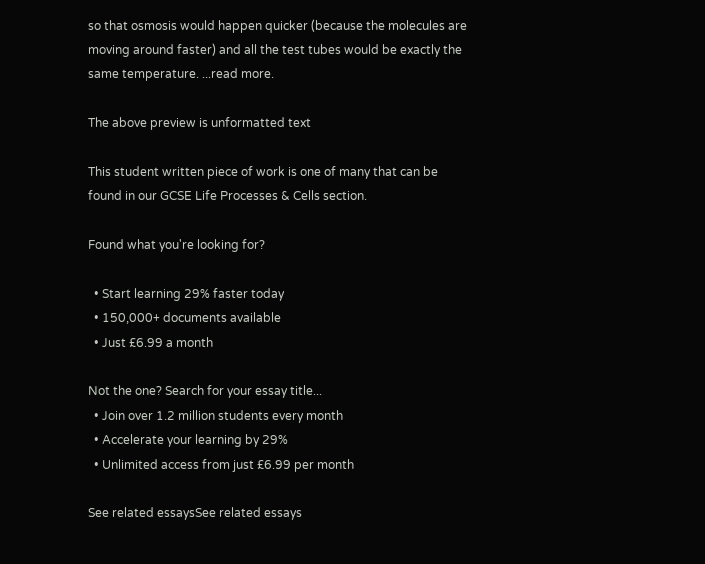so that osmosis would happen quicker (because the molecules are moving around faster) and all the test tubes would be exactly the same temperature. ...read more.

The above preview is unformatted text

This student written piece of work is one of many that can be found in our GCSE Life Processes & Cells section.

Found what you're looking for?

  • Start learning 29% faster today
  • 150,000+ documents available
  • Just £6.99 a month

Not the one? Search for your essay title...
  • Join over 1.2 million students every month
  • Accelerate your learning by 29%
  • Unlimited access from just £6.99 per month

See related essaysSee related essays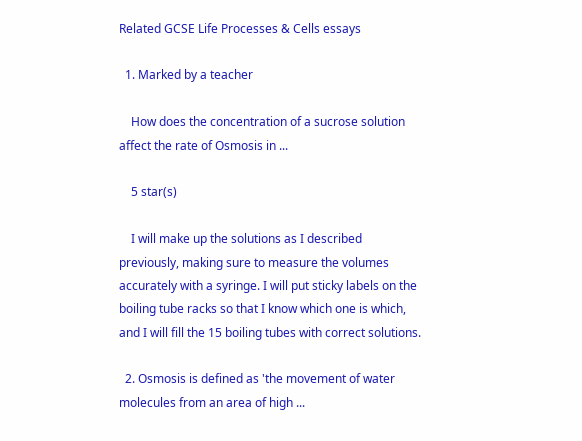Related GCSE Life Processes & Cells essays

  1. Marked by a teacher

    How does the concentration of a sucrose solution affect the rate of Osmosis in ...

    5 star(s)

    I will make up the solutions as I described previously, making sure to measure the volumes accurately with a syringe. I will put sticky labels on the boiling tube racks so that I know which one is which, and I will fill the 15 boiling tubes with correct solutions.

  2. Osmosis is defined as 'the movement of water molecules from an area of high ...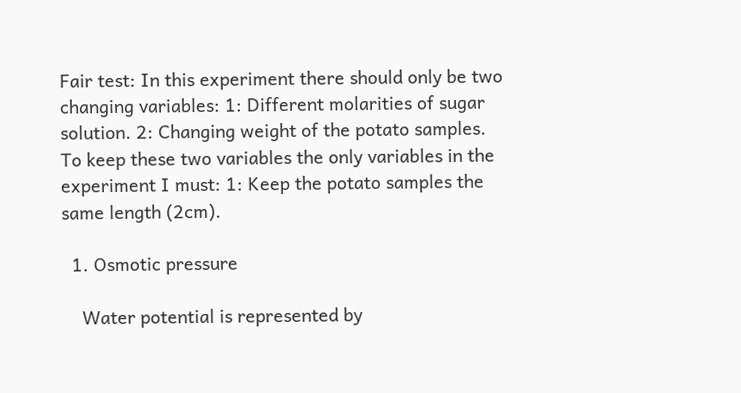Fair test: In this experiment there should only be two changing variables: 1: Different molarities of sugar solution. 2: Changing weight of the potato samples. To keep these two variables the only variables in the experiment I must: 1: Keep the potato samples the same length (2cm).

  1. Osmotic pressure

    Water potential is represented by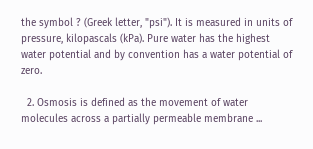the symbol ? (Greek letter, "psi"). It is measured in units of pressure, kilopascals (kPa). Pure water has the highest water potential and by convention has a water potential of zero.

  2. Osmosis is defined as the movement of water molecules across a partially permeable membrane ...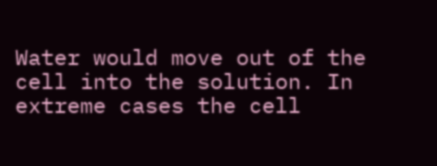Water would move out of the cell into the solution. In extreme cases the cell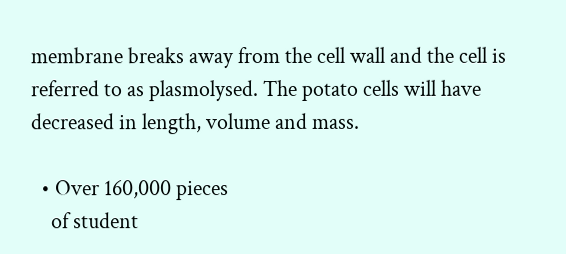membrane breaks away from the cell wall and the cell is referred to as plasmolysed. The potato cells will have decreased in length, volume and mass.

  • Over 160,000 pieces
    of student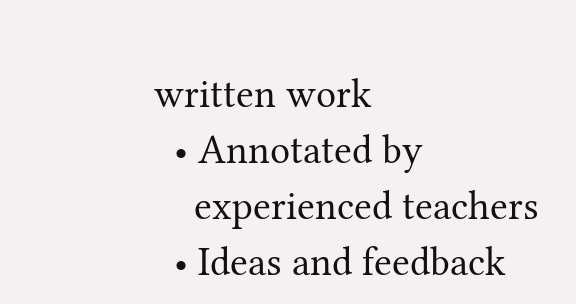written work
  • Annotated by
    experienced teachers
  • Ideas and feedback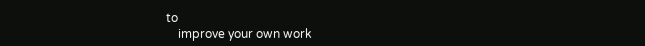to
    improve your own work